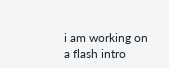i am working on a flash intro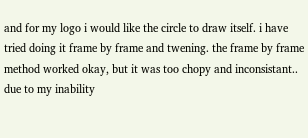and for my logo i would like the circle to draw itself. i have tried doing it frame by frame and twening. the frame by frame method worked okay, but it was too chopy and inconsistant.. due to my inability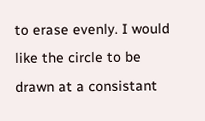to erase evenly. I would like the circle to be drawn at a consistant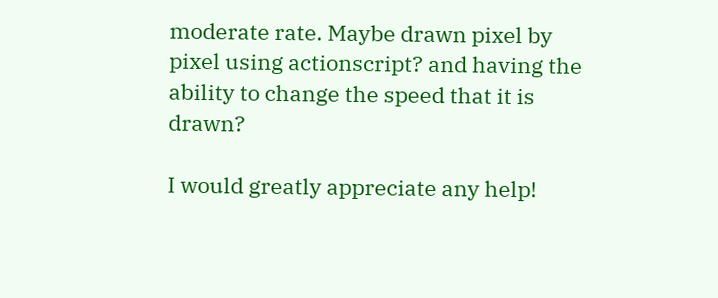moderate rate. Maybe drawn pixel by pixel using actionscript? and having the ability to change the speed that it is drawn?

I would greatly appreciate any help!